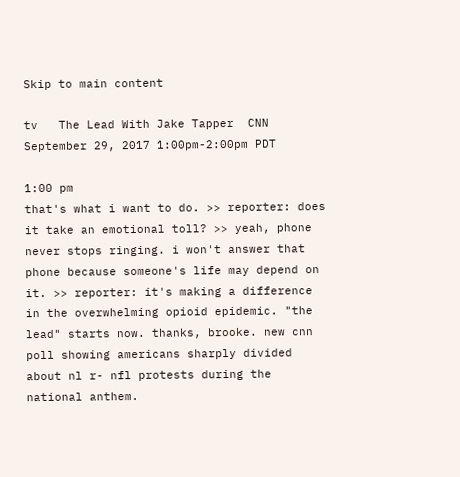Skip to main content

tv   The Lead With Jake Tapper  CNN  September 29, 2017 1:00pm-2:00pm PDT

1:00 pm
that's what i want to do. >> reporter: does it take an emotional toll? >> yeah, phone never stops ringing. i won't answer that phone because someone's life may depend on it. >> reporter: it's making a difference in the overwhelming opioid epidemic. "the lead" starts now. thanks, brooke. new cnn poll showing americans sharply divided about nl r- nfl protests during the national anthem.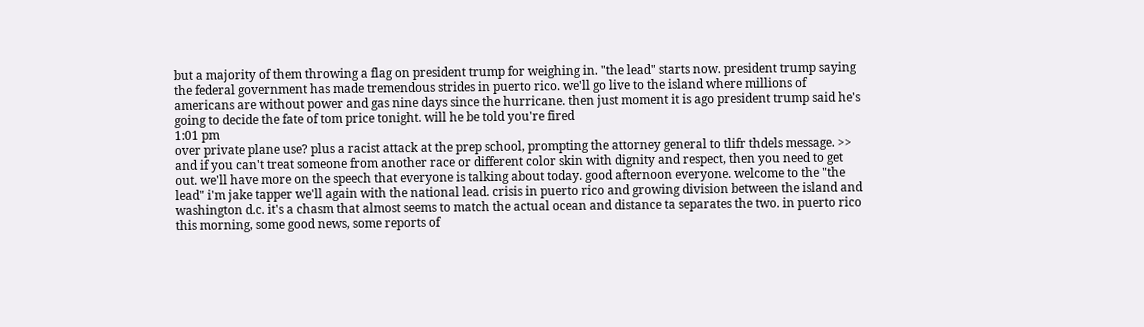but a majority of them throwing a flag on president trump for weighing in. "the lead" starts now. president trump saying the federal government has made tremendous strides in puerto rico. we'll go live to the island where millions of americans are without power and gas nine days since the hurricane. then just moment it is ago president trump said he's going to decide the fate of tom price tonight. will he be told you're fired
1:01 pm
over private plane use? plus a racist attack at the prep school, prompting the attorney general to tlifr thdels message. >> and if you can't treat someone from another race or different color skin with dignity and respect, then you need to get out. we'll have more on the speech that everyone is talking about today. good afternoon everyone. welcome to the "the lead" i'm jake tapper we'll again with the national lead. crisis in puerto rico and growing division between the island and washington d.c. it's a chasm that almost seems to match the actual ocean and distance ta separates the two. in puerto rico this morning, some good news, some reports of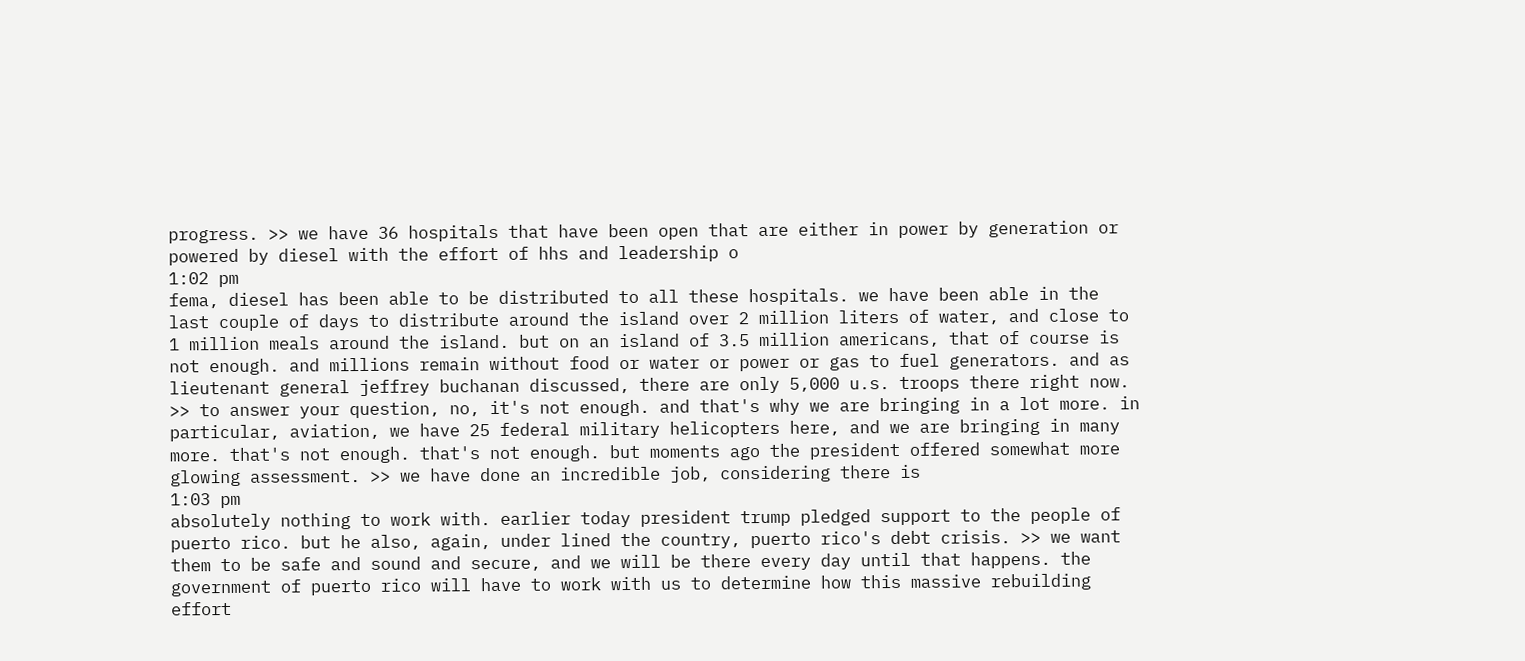progress. >> we have 36 hospitals that have been open that are either in power by generation or powered by diesel with the effort of hhs and leadership o
1:02 pm
fema, diesel has been able to be distributed to all these hospitals. we have been able in the last couple of days to distribute around the island over 2 million liters of water, and close to 1 million meals around the island. but on an island of 3.5 million americans, that of course is not enough. and millions remain without food or water or power or gas to fuel generators. and as lieutenant general jeffrey buchanan discussed, there are only 5,000 u.s. troops there right now. >> to answer your question, no, it's not enough. and that's why we are bringing in a lot more. in particular, aviation, we have 25 federal military helicopters here, and we are bringing in many more. that's not enough. that's not enough. but moments ago the president offered somewhat more glowing assessment. >> we have done an incredible job, considering there is
1:03 pm
absolutely nothing to work with. earlier today president trump pledged support to the people of puerto rico. but he also, again, under lined the country, puerto rico's debt crisis. >> we want them to be safe and sound and secure, and we will be there every day until that happens. the government of puerto rico will have to work with us to determine how this massive rebuilding effort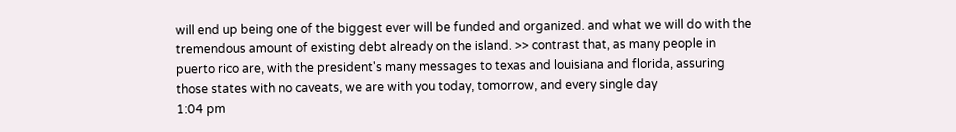will end up being one of the biggest ever will be funded and organized. and what we will do with the tremendous amount of existing debt already on the island. >> contrast that, as many people in puerto rico are, with the president's many messages to texas and louisiana and florida, assuring those states with no caveats, we are with you today, tomorrow, and every single day
1:04 pm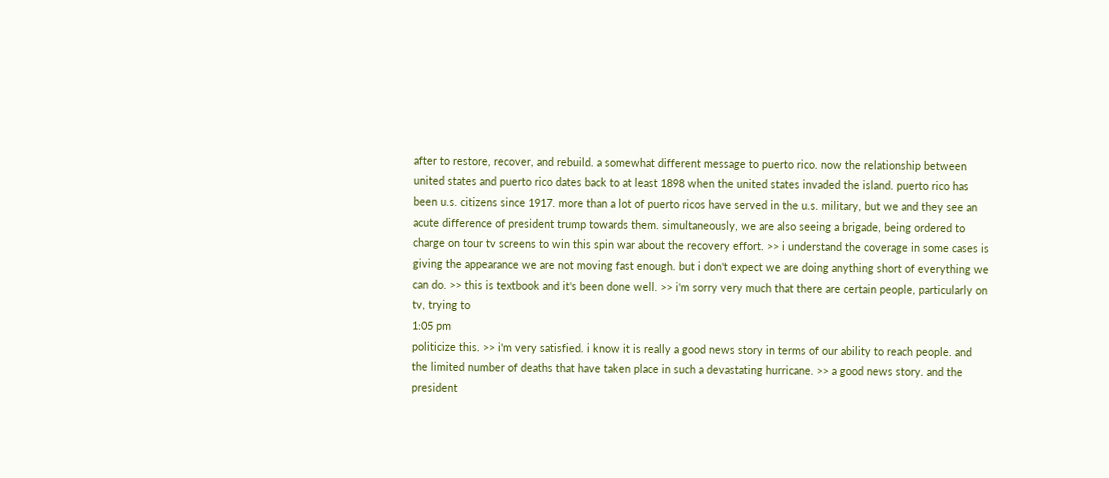after to restore, recover, and rebuild. a somewhat different message to puerto rico. now the relationship between united states and puerto rico dates back to at least 1898 when the united states invaded the island. puerto rico has been u.s. citizens since 1917. more than a lot of puerto ricos have served in the u.s. military, but we and they see an acute difference of president trump towards them. simultaneously, we are also seeing a brigade, being ordered to charge on tour tv screens to win this spin war about the recovery effort. >> i understand the coverage in some cases is giving the appearance we are not moving fast enough. but i don't expect we are doing anything short of everything we can do. >> this is textbook and it's been done well. >> i'm sorry very much that there are certain people, particularly on tv, trying to
1:05 pm
politicize this. >> i'm very satisfied. i know it is really a good news story in terms of our ability to reach people. and the limited number of deaths that have taken place in such a devastating hurricane. >> a good news story. and the president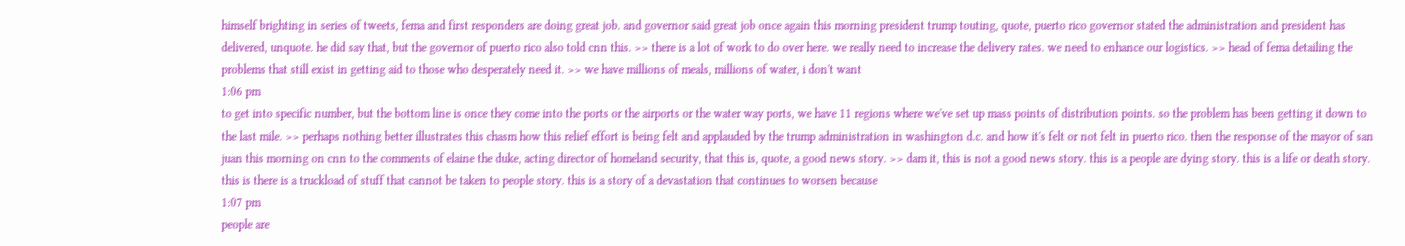himself brighting in series of tweets, fema and first responders are doing great job. and governor said great job once again this morning president trump touting, quote, puerto rico governor stated the administration and president has delivered, unquote. he did say that, but the governor of puerto rico also told cnn this. >> there is a lot of work to do over here. we really need to increase the delivery rates. we need to enhance our logistics. >> head of fema detailing the problems that still exist in getting aid to those who desperately need it. >> we have millions of meals, millions of water, i don't want
1:06 pm
to get into specific number, but the bottom line is once they come into the ports or the airports or the water way ports, we have 11 regions where we've set up mass points of distribution points. so the problem has been getting it down to the last mile. >> perhaps nothing better illustrates this chasm how this relief effort is being felt and applauded by the trump administration in washington d.c. and how it's felt or not felt in puerto rico. then the response of the mayor of san juan this morning on cnn to the comments of elaine the duke, acting director of homeland security, that this is, quote, a good news story. >> dam it, this is not a good news story. this is a people are dying story. this is a life or death story. this is there is a truckload of stuff that cannot be taken to people story. this is a story of a devastation that continues to worsen because
1:07 pm
people are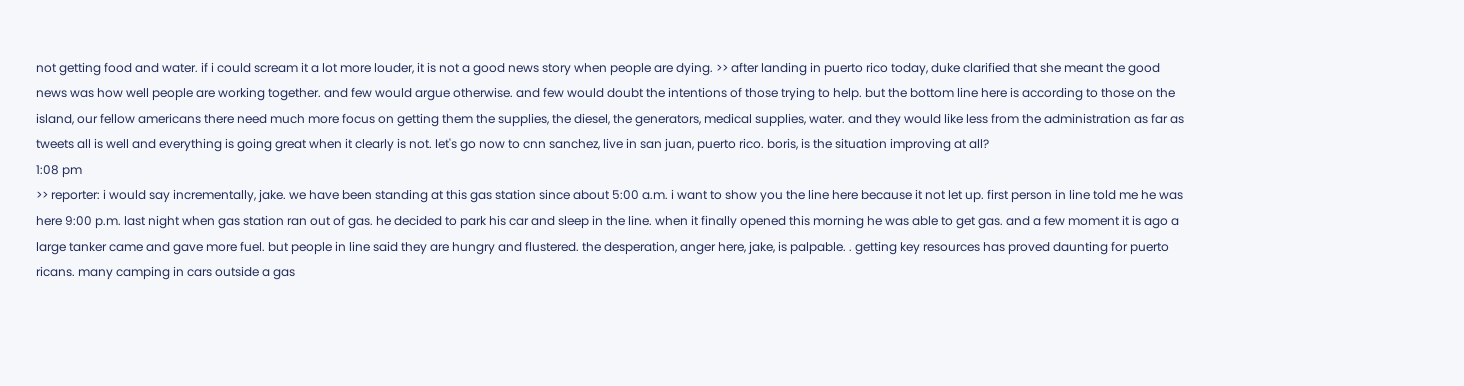not getting food and water. if i could scream it a lot more louder, it is not a good news story when people are dying. >> after landing in puerto rico today, duke clarified that she meant the good news was how well people are working together. and few would argue otherwise. and few would doubt the intentions of those trying to help. but the bottom line here is according to those on the island, our fellow americans there need much more focus on getting them the supplies, the diesel, the generators, medical supplies, water. and they would like less from the administration as far as tweets all is well and everything is going great when it clearly is not. let's go now to cnn sanchez, live in san juan, puerto rico. boris, is the situation improving at all?
1:08 pm
>> reporter: i would say incrementally, jake. we have been standing at this gas station since about 5:00 a.m. i want to show you the line here because it not let up. first person in line told me he was here 9:00 p.m. last night when gas station ran out of gas. he decided to park his car and sleep in the line. when it finally opened this morning he was able to get gas. and a few moment it is ago a large tanker came and gave more fuel. but people in line said they are hungry and flustered. the desperation, anger here, jake, is palpable. . getting key resources has proved daunting for puerto ricans. many camping in cars outside a gas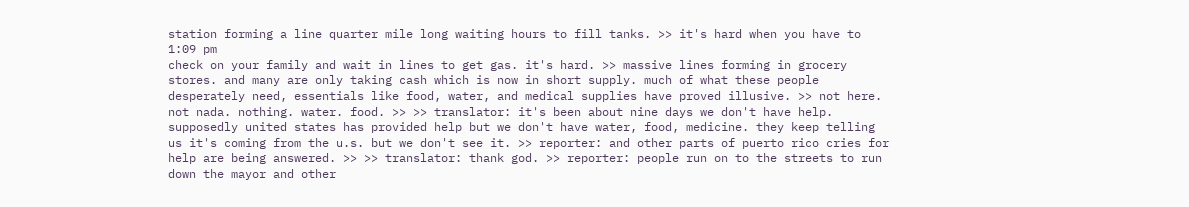station forming a line quarter mile long waiting hours to fill tanks. >> it's hard when you have to
1:09 pm
check on your family and wait in lines to get gas. it's hard. >> massive lines forming in grocery stores. and many are only taking cash which is now in short supply. much of what these people desperately need, essentials like food, water, and medical supplies have proved illusive. >> not here. not nada. nothing. water. food. >> >> translator: it's been about nine days we don't have help. supposedly united states has provided help but we don't have water, food, medicine. they keep telling us it's coming from the u.s. but we don't see it. >> reporter: and other parts of puerto rico cries for help are being answered. >> >> translator: thank god. >> reporter: people run on to the streets to run down the mayor and other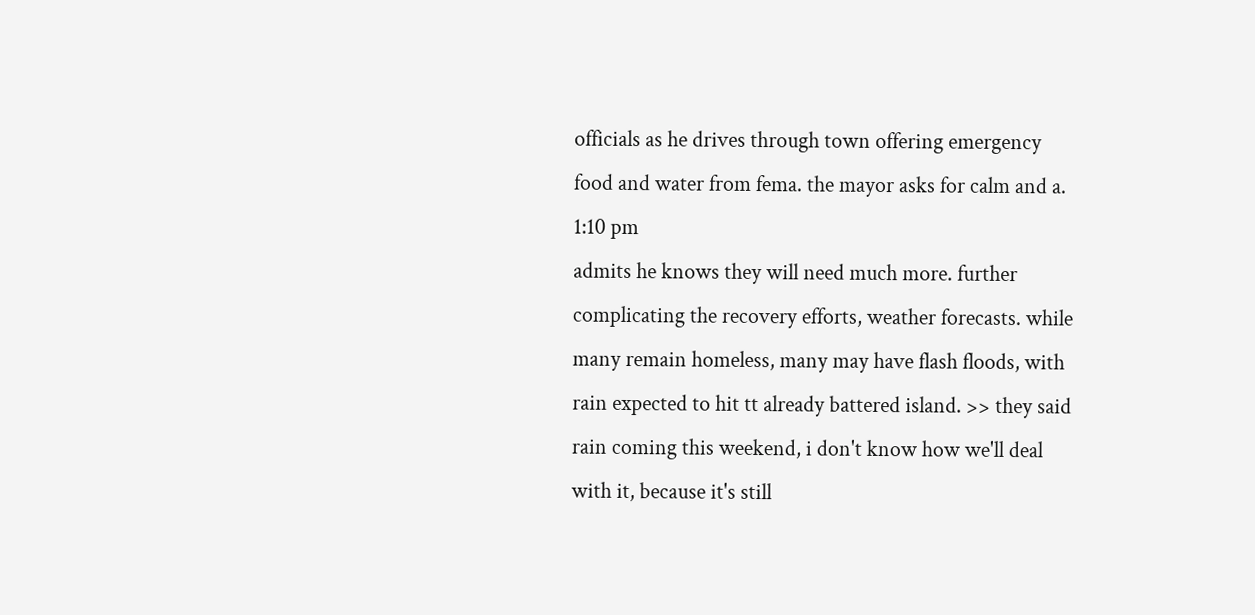officials as he drives through town offering emergency food and water from fema. the mayor asks for calm and a.
1:10 pm
admits he knows they will need much more. further complicating the recovery efforts, weather forecasts. while many remain homeless, many may have flash floods, with rain expected to hit tt already battered island. >> they said rain coming this weekend, i don't know how we'll deal with it, because it's still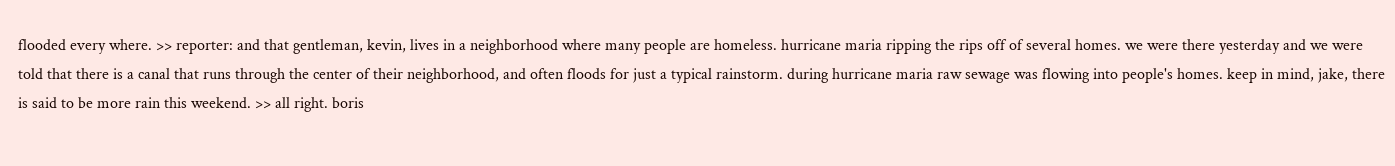flooded every where. >> reporter: and that gentleman, kevin, lives in a neighborhood where many people are homeless. hurricane maria ripping the rips off of several homes. we were there yesterday and we were told that there is a canal that runs through the center of their neighborhood, and often floods for just a typical rainstorm. during hurricane maria raw sewage was flowing into people's homes. keep in mind, jake, there is said to be more rain this weekend. >> all right. boris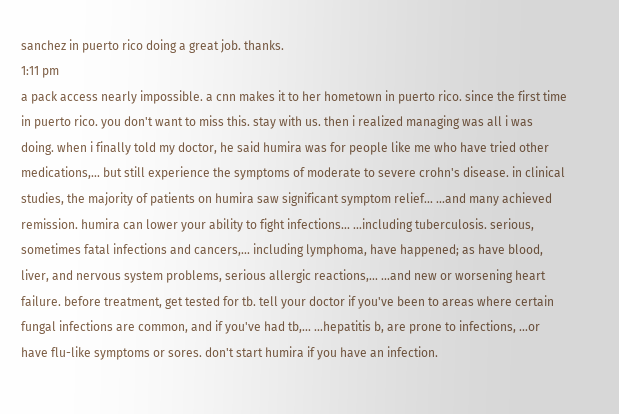sanchez in puerto rico doing a great job. thanks.
1:11 pm
a pack access nearly impossible. a cnn makes it to her hometown in puerto rico. since the first time in puerto rico. you don't want to miss this. stay with us. then i realized managing was all i was doing. when i finally told my doctor, he said humira was for people like me who have tried other medications,... but still experience the symptoms of moderate to severe crohn's disease. in clinical studies, the majority of patients on humira saw significant symptom relief... ...and many achieved remission. humira can lower your ability to fight infections... ...including tuberculosis. serious, sometimes fatal infections and cancers,... including lymphoma, have happened; as have blood, liver, and nervous system problems, serious allergic reactions,... ...and new or worsening heart failure. before treatment, get tested for tb. tell your doctor if you've been to areas where certain fungal infections are common, and if you've had tb,... ...hepatitis b, are prone to infections, ...or have flu-like symptoms or sores. don't start humira if you have an infection.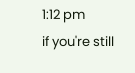1:12 pm
if you're still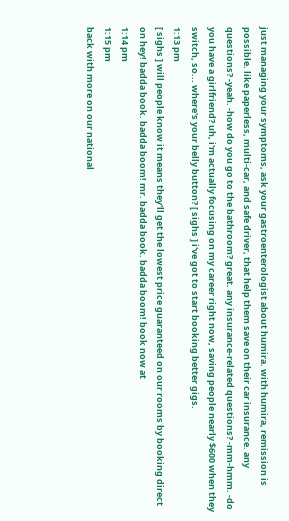just managing your symptoms, ask your gastroenterologist about humira. with humira, remission is possible. like paperless, multi-car, and safe driver, that help them save on their car insurance. any questions? -yeah. -how do you go to the bathroom? great. any insurance-related questions? -mm-hmm. -do you have a girlfriend? uh, i'm actually focusing on my career right now, saving people nearly $600 when they switch, so... where's your belly button? [ sighs ] i've got to start booking better gigs.
1:13 pm
[ sighs ] will people know it means they'll get the lowest price guaranteed on our rooms by booking direct on hey! badda book. badda boom! mr. badda book. badda boom! book now at
1:14 pm
1:15 pm
back with more on our national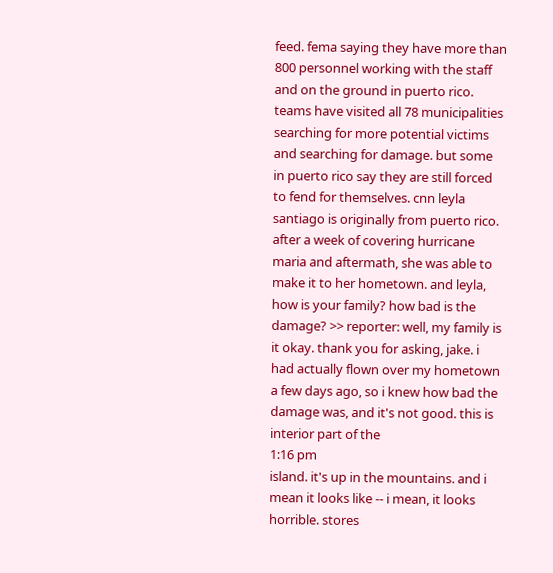feed. fema saying they have more than 800 personnel working with the staff and on the ground in puerto rico. teams have visited all 78 municipalities searching for more potential victims and searching for damage. but some in puerto rico say they are still forced to fend for themselves. cnn leyla santiago is originally from puerto rico. after a week of covering hurricane maria and aftermath, she was able to make it to her hometown. and leyla, how is your family? how bad is the damage? >> reporter: well, my family is it okay. thank you for asking, jake. i had actually flown over my hometown a few days ago, so i knew how bad the damage was, and it's not good. this is interior part of the
1:16 pm
island. it's up in the mountains. and i mean it looks like -- i mean, it looks horrible. stores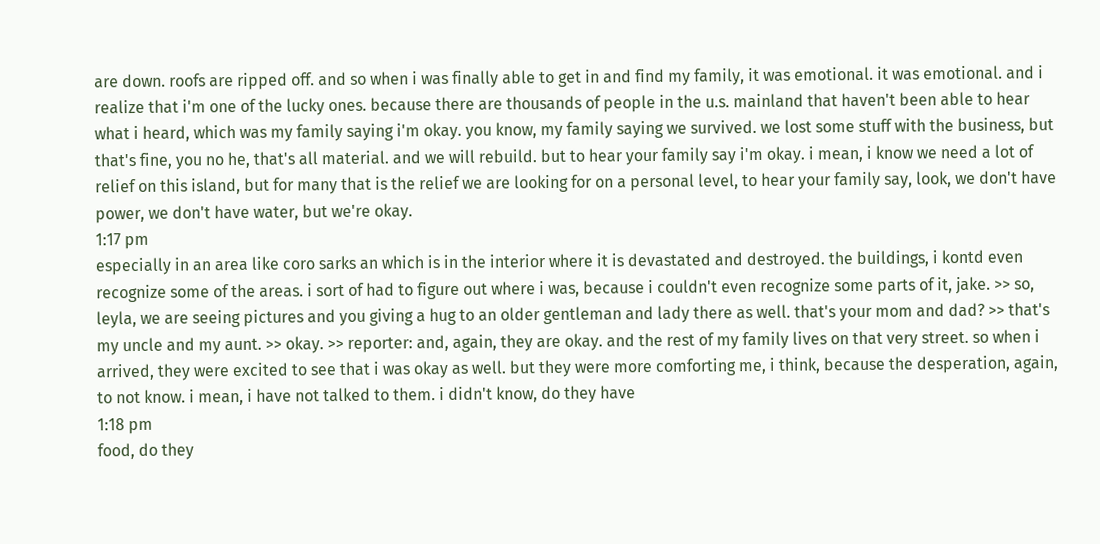are down. roofs are ripped off. and so when i was finally able to get in and find my family, it was emotional. it was emotional. and i realize that i'm one of the lucky ones. because there are thousands of people in the u.s. mainland that haven't been able to hear what i heard, which was my family saying i'm okay. you know, my family saying we survived. we lost some stuff with the business, but that's fine, you no he, that's all material. and we will rebuild. but to hear your family say i'm okay. i mean, i know we need a lot of relief on this island, but for many that is the relief we are looking for on a personal level, to hear your family say, look, we don't have power, we don't have water, but we're okay.
1:17 pm
especially in an area like coro sarks an which is in the interior where it is devastated and destroyed. the buildings, i kontd even recognize some of the areas. i sort of had to figure out where i was, because i couldn't even recognize some parts of it, jake. >> so, leyla, we are seeing pictures and you giving a hug to an older gentleman and lady there as well. that's your mom and dad? >> that's my uncle and my aunt. >> okay. >> reporter: and, again, they are okay. and the rest of my family lives on that very street. so when i arrived, they were excited to see that i was okay as well. but they were more comforting me, i think, because the desperation, again, to not know. i mean, i have not talked to them. i didn't know, do they have
1:18 pm
food, do they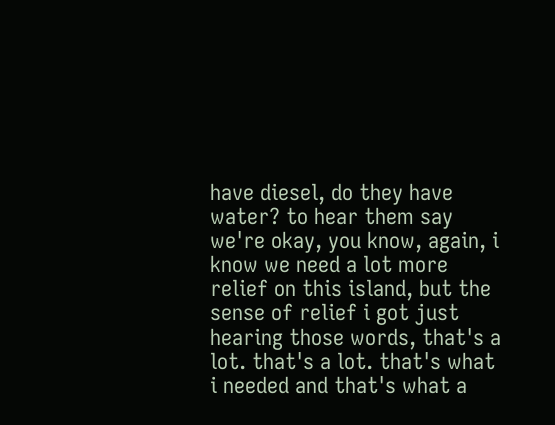have diesel, do they have water? to hear them say we're okay, you know, again, i know we need a lot more relief on this island, but the sense of relief i got just hearing those words, that's a lot. that's a lot. that's what i needed and that's what a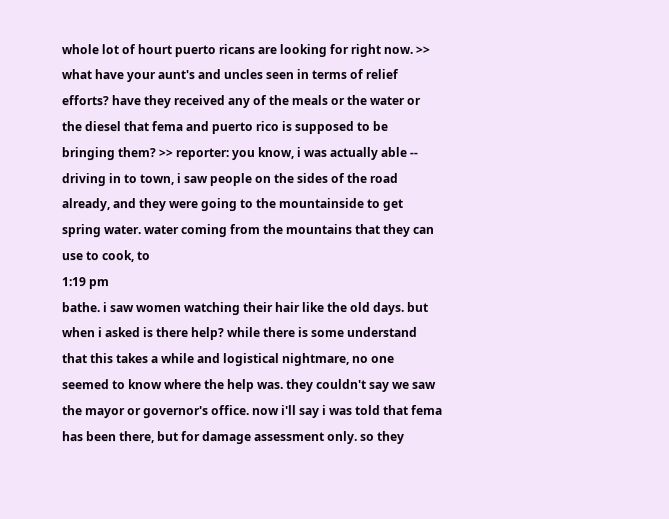whole lot of hourt puerto ricans are looking for right now. >> what have your aunt's and uncles seen in terms of relief efforts? have they received any of the meals or the water or the diesel that fema and puerto rico is supposed to be bringing them? >> reporter: you know, i was actually able -- driving in to town, i saw people on the sides of the road already, and they were going to the mountainside to get spring water. water coming from the mountains that they can use to cook, to
1:19 pm
bathe. i saw women watching their hair like the old days. but when i asked is there help? while there is some understand that this takes a while and logistical nightmare, no one seemed to know where the help was. they couldn't say we saw the mayor or governor's office. now i'll say i was told that fema has been there, but for damage assessment only. so they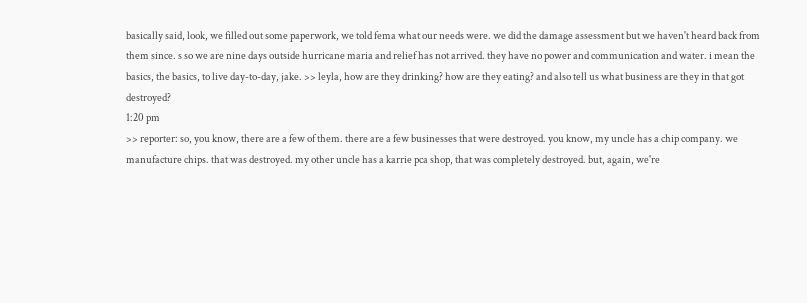basically said, look, we filled out some paperwork, we told fema what our needs were. we did the damage assessment but we haven't heard back from them since. s so we are nine days outside hurricane maria and relief has not arrived. they have no power and communication and water. i mean the basics, the basics, to live day-to-day, jake. >> leyla, how are they drinking? how are they eating? and also tell us what business are they in that got destroyed?
1:20 pm
>> reporter: so, you know, there are a few of them. there are a few businesses that were destroyed. you know, my uncle has a chip company. we manufacture chips. that was destroyed. my other uncle has a karrie pca shop, that was completely destroyed. but, again, we're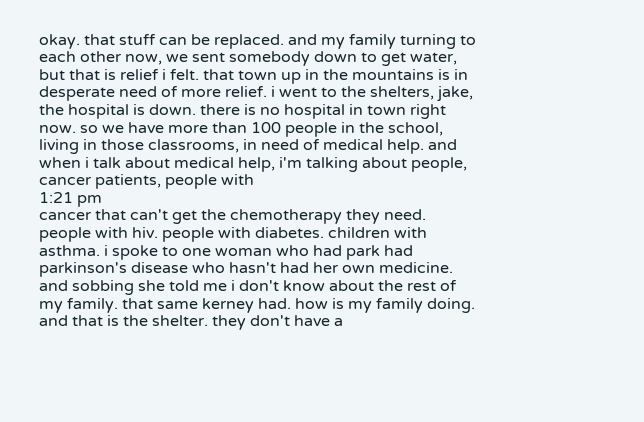okay. that stuff can be replaced. and my family turning to each other now, we sent somebody down to get water, but that is relief i felt. that town up in the mountains is in desperate need of more relief. i went to the shelters, jake, the hospital is down. there is no hospital in town right now. so we have more than 100 people in the school, living in those classrooms, in need of medical help. and when i talk about medical help, i'm talking about people, cancer patients, people with
1:21 pm
cancer that can't get the chemotherapy they need. people with hiv. people with diabetes. children with asthma. i spoke to one woman who had park had parkinson's disease who hasn't had her own medicine. and sobbing she told me i don't know about the rest of my family. that same kerney had. how is my family doing. and that is the shelter. they don't have a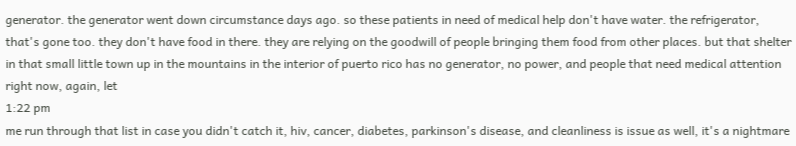generator. the generator went down circumstance days ago. so these patients in need of medical help don't have water. the refrigerator, that's gone too. they don't have food in there. they are relying on the goodwill of people bringing them food from other places. but that shelter in that small little town up in the mountains in the interior of puerto rico has no generator, no power, and people that need medical attention right now, again, let
1:22 pm
me run through that list in case you didn't catch it, hiv, cancer, diabetes, parkinson's disease, and cleanliness is issue as well, it's a nightmare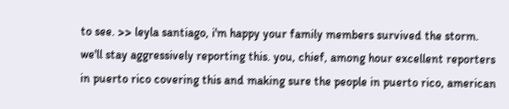to see. >> leyla santiago, i'm happy your family members survived the storm. we'll stay aggressively reporting this. you, chief, among hour excellent reporters in puerto rico covering this and making sure the people in puerto rico, american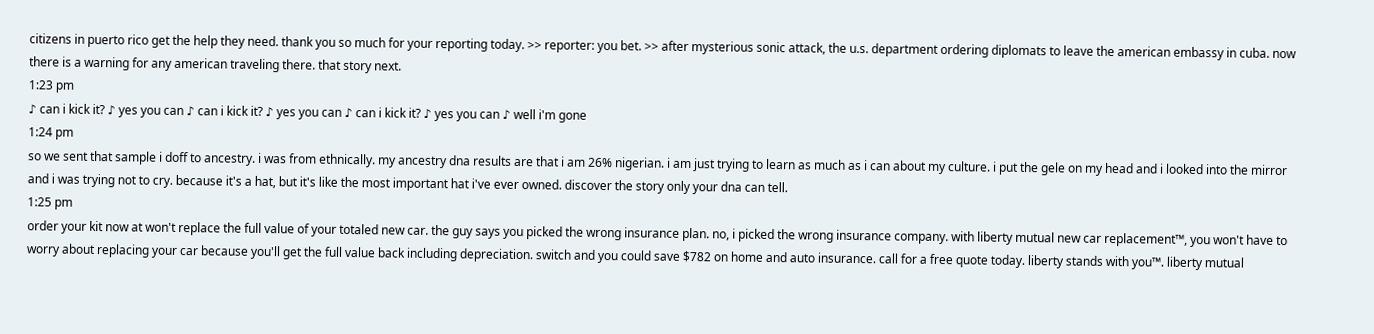citizens in puerto rico get the help they need. thank you so much for your reporting today. >> reporter: you bet. >> after mysterious sonic attack, the u.s. department ordering diplomats to leave the american embassy in cuba. now there is a warning for any american traveling there. that story next.
1:23 pm
♪ can i kick it? ♪ yes you can ♪ can i kick it? ♪ yes you can ♪ can i kick it? ♪ yes you can ♪ well i'm gone
1:24 pm
so we sent that sample i doff to ancestry. i was from ethnically. my ancestry dna results are that i am 26% nigerian. i am just trying to learn as much as i can about my culture. i put the gele on my head and i looked into the mirror and i was trying not to cry. because it's a hat, but it's like the most important hat i've ever owned. discover the story only your dna can tell.
1:25 pm
order your kit now at won't replace the full value of your totaled new car. the guy says you picked the wrong insurance plan. no, i picked the wrong insurance company. with liberty mutual new car replacement™, you won't have to worry about replacing your car because you'll get the full value back including depreciation. switch and you could save $782 on home and auto insurance. call for a free quote today. liberty stands with you™. liberty mutual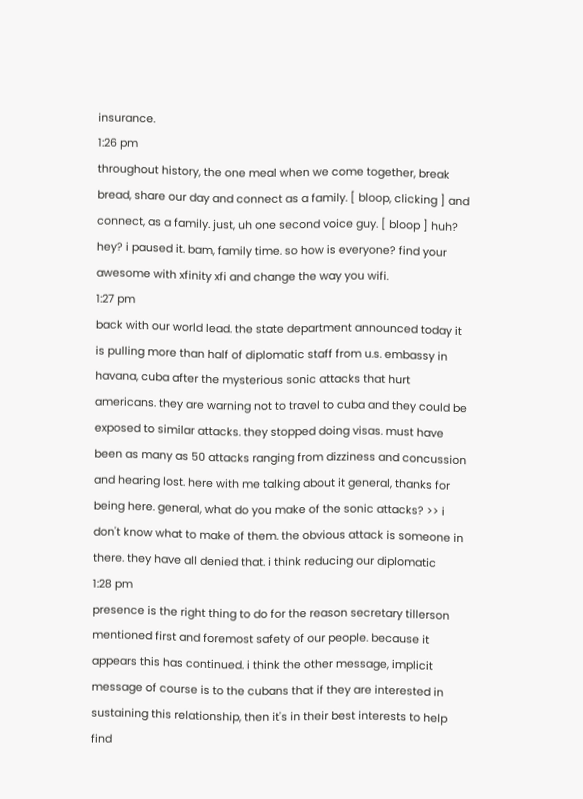insurance.
1:26 pm
throughout history, the one meal when we come together, break bread, share our day and connect as a family. [ bloop, clicking ] and connect, as a family. just, uh one second voice guy. [ bloop ] huh? hey? i paused it. bam, family time. so how is everyone? find your awesome with xfinity xfi and change the way you wifi.
1:27 pm
back with our world lead. the state department announced today it is pulling more than half of diplomatic staff from u.s. embassy in havana, cuba after the mysterious sonic attacks that hurt americans. they are warning not to travel to cuba and they could be exposed to similar attacks. they stopped doing visas. must have been as many as 50 attacks ranging from dizziness and concussion and hearing lost. here with me talking about it general, thanks for being here. general, what do you make of the sonic attacks? >> i don't know what to make of them. the obvious attack is someone in there. they have all denied that. i think reducing our diplomatic
1:28 pm
presence is the right thing to do for the reason secretary tillerson mentioned first and foremost safety of our people. because it appears this has continued. i think the other message, implicit message of course is to the cubans that if they are interested in sustaining this relationship, then it's in their best interests to help find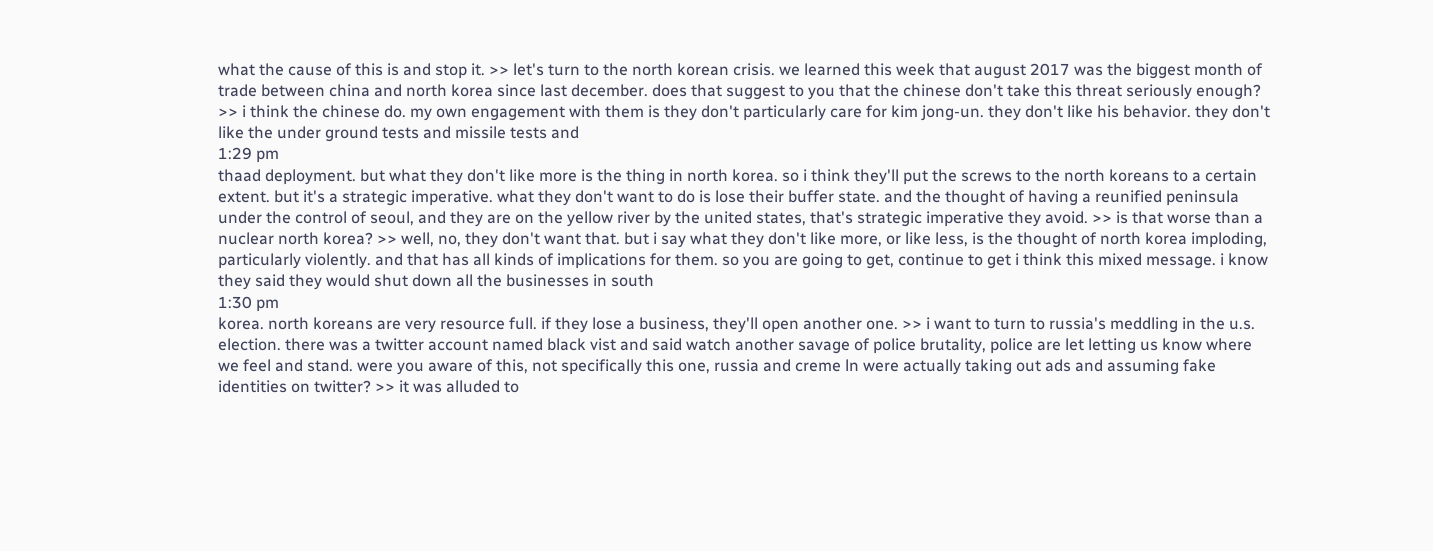what the cause of this is and stop it. >> let's turn to the north korean crisis. we learned this week that august 2017 was the biggest month of trade between china and north korea since last december. does that suggest to you that the chinese don't take this threat seriously enough? >> i think the chinese do. my own engagement with them is they don't particularly care for kim jong-un. they don't like his behavior. they don't like the under ground tests and missile tests and
1:29 pm
thaad deployment. but what they don't like more is the thing in north korea. so i think they'll put the screws to the north koreans to a certain extent. but it's a strategic imperative. what they don't want to do is lose their buffer state. and the thought of having a reunified peninsula under the control of seoul, and they are on the yellow river by the united states, that's strategic imperative they avoid. >> is that worse than a nuclear north korea? >> well, no, they don't want that. but i say what they don't like more, or like less, is the thought of north korea imploding, particularly violently. and that has all kinds of implications for them. so you are going to get, continue to get i think this mixed message. i know they said they would shut down all the businesses in south
1:30 pm
korea. north koreans are very resource full. if they lose a business, they'll open another one. >> i want to turn to russia's meddling in the u.s. election. there was a twitter account named black vist and said watch another savage of police brutality, police are let letting us know where we feel and stand. were you aware of this, not specifically this one, russia and creme ln were actually taking out ads and assuming fake identities on twitter? >> it was alluded to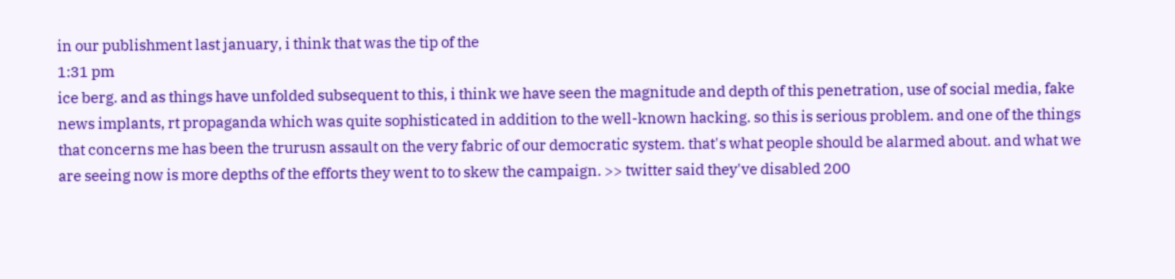in our publishment last january, i think that was the tip of the
1:31 pm
ice berg. and as things have unfolded subsequent to this, i think we have seen the magnitude and depth of this penetration, use of social media, fake news implants, rt propaganda which was quite sophisticated in addition to the well-known hacking. so this is serious problem. and one of the things that concerns me has been the trurusn assault on the very fabric of our democratic system. that's what people should be alarmed about. and what we are seeing now is more depths of the efforts they went to to skew the campaign. >> twitter said they've disabled 200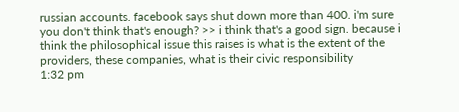russian accounts. facebook says shut down more than 400. i'm sure you don't think that's enough? >> i think that's a good sign. because i think the philosophical issue this raises is what is the extent of the providers, these companies, what is their civic responsibility
1:32 pm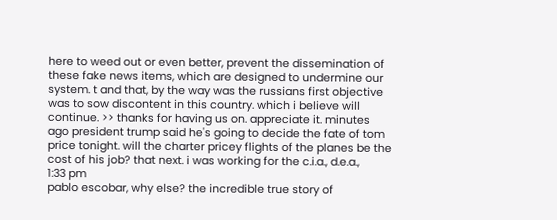here to weed out or even better, prevent the dissemination of these fake news items, which are designed to undermine our system. t and that, by the way was the russians first objective was to sow discontent in this country. which i believe will continue. >> thanks for having us on. appreciate it. minutes ago president trump said he's going to decide the fate of tom price tonight. will the charter pricey flights of the planes be the cost of his job? that next. i was working for the c.i.a., d.e.a.,
1:33 pm
pablo escobar, why else? the incredible true story of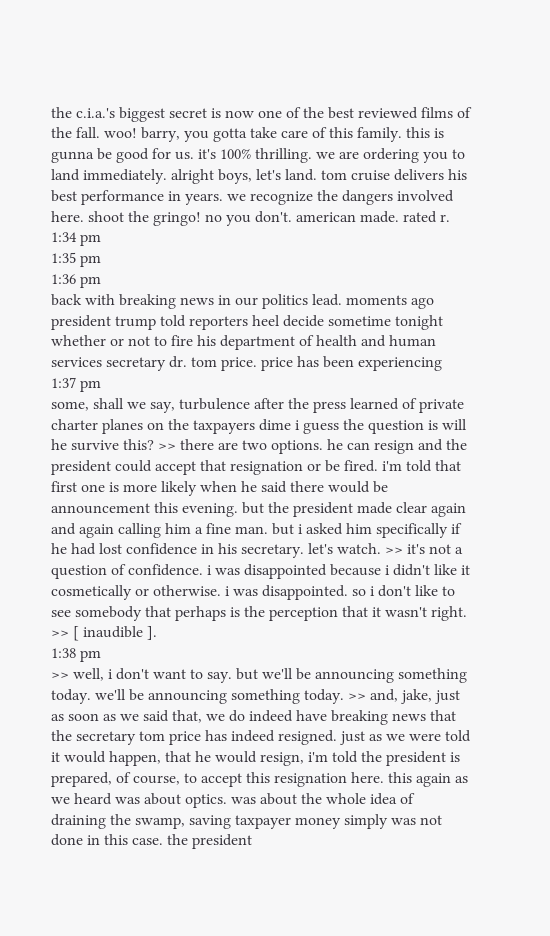the c.i.a.'s biggest secret is now one of the best reviewed films of the fall. woo! barry, you gotta take care of this family. this is gunna be good for us. it's 100% thrilling. we are ordering you to land immediately. alright boys, let's land. tom cruise delivers his best performance in years. we recognize the dangers involved here. shoot the gringo! no you don't. american made. rated r.
1:34 pm
1:35 pm
1:36 pm
back with breaking news in our politics lead. moments ago president trump told reporters heel decide sometime tonight whether or not to fire his department of health and human services secretary dr. tom price. price has been experiencing
1:37 pm
some, shall we say, turbulence after the press learned of private charter planes on the taxpayers dime i guess the question is will he survive this? >> there are two options. he can resign and the president could accept that resignation or be fired. i'm told that first one is more likely when he said there would be announcement this evening. but the president made clear again and again calling him a fine man. but i asked him specifically if he had lost confidence in his secretary. let's watch. >> it's not a question of confidence. i was disappointed because i didn't like it cosmetically or otherwise. i was disappointed. so i don't like to see somebody that perhaps is the perception that it wasn't right. >> [ inaudible ].
1:38 pm
>> well, i don't want to say. but we'll be announcing something today. we'll be announcing something today. >> and, jake, just as soon as we said that, we do indeed have breaking news that the secretary tom price has indeed resigned. just as we were told it would happen, that he would resign, i'm told the president is prepared, of course, to accept this resignation here. this again as we heard was about optics. was about the whole idea of draining the swamp, saving taxpayer money simply was not done in this case. the president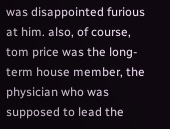was disappointed furious at him. also, of course, tom price was the long-term house member, the physician who was supposed to lead the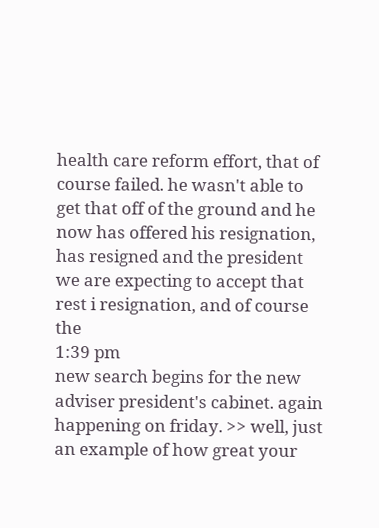health care reform effort, that of course failed. he wasn't able to get that off of the ground and he now has offered his resignation, has resigned and the president we are expecting to accept that rest i resignation, and of course the
1:39 pm
new search begins for the new adviser president's cabinet. again happening on friday. >> well, just an example of how great your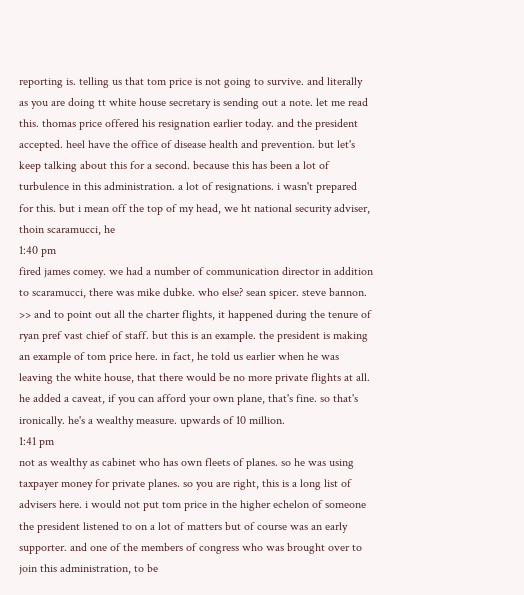reporting is. telling us that tom price is not going to survive. and literally as you are doing tt white house secretary is sending out a note. let me read this. thomas price offered his resignation earlier today. and the president accepted. heel have the office of disease health and prevention. but let's keep talking about this for a second. because this has been a lot of turbulence in this administration. a lot of resignations. i wasn't prepared for this. but i mean off the top of my head, we ht national security adviser, thoin scaramucci, he
1:40 pm
fired james comey. we had a number of communication director in addition to scaramucci, there was mike dubke. who else? sean spicer. steve bannon. >> and to point out all the charter flights, it happened during the tenure of ryan pref vast chief of staff. but this is an example. the president is making an example of tom price here. in fact, he told us earlier when he was leaving the white house, that there would be no more private flights at all. he added a caveat, if you can afford your own plane, that's fine. so that's ironically. he's a wealthy measure. upwards of 10 million.
1:41 pm
not as wealthy as cabinet who has own fleets of planes. so he was using taxpayer money for private planes. so you are right, this is a long list of advisers here. i would not put tom price in the higher echelon of someone the president listened to on a lot of matters but of course was an early supporter. and one of the members of congress who was brought over to join this administration, to be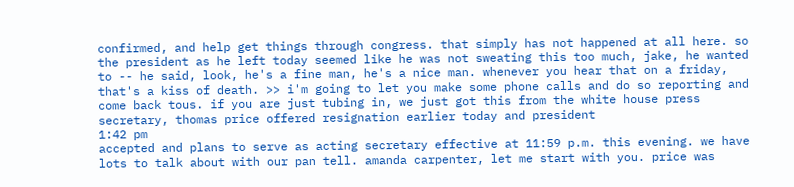confirmed, and help get things through congress. that simply has not happened at all here. so the president as he left today seemed like he was not sweating this too much, jake, he wanted to -- he said, look, he's a fine man, he's a nice man. whenever you hear that on a friday, that's a kiss of death. >> i'm going to let you make some phone calls and do so reporting and come back tous. if you are just tubing in, we just got this from the white house press secretary, thomas price offered resignation earlier today and president
1:42 pm
accepted and plans to serve as acting secretary effective at 11:59 p.m. this evening. we have lots to talk about with our pan tell. amanda carpenter, let me start with you. price was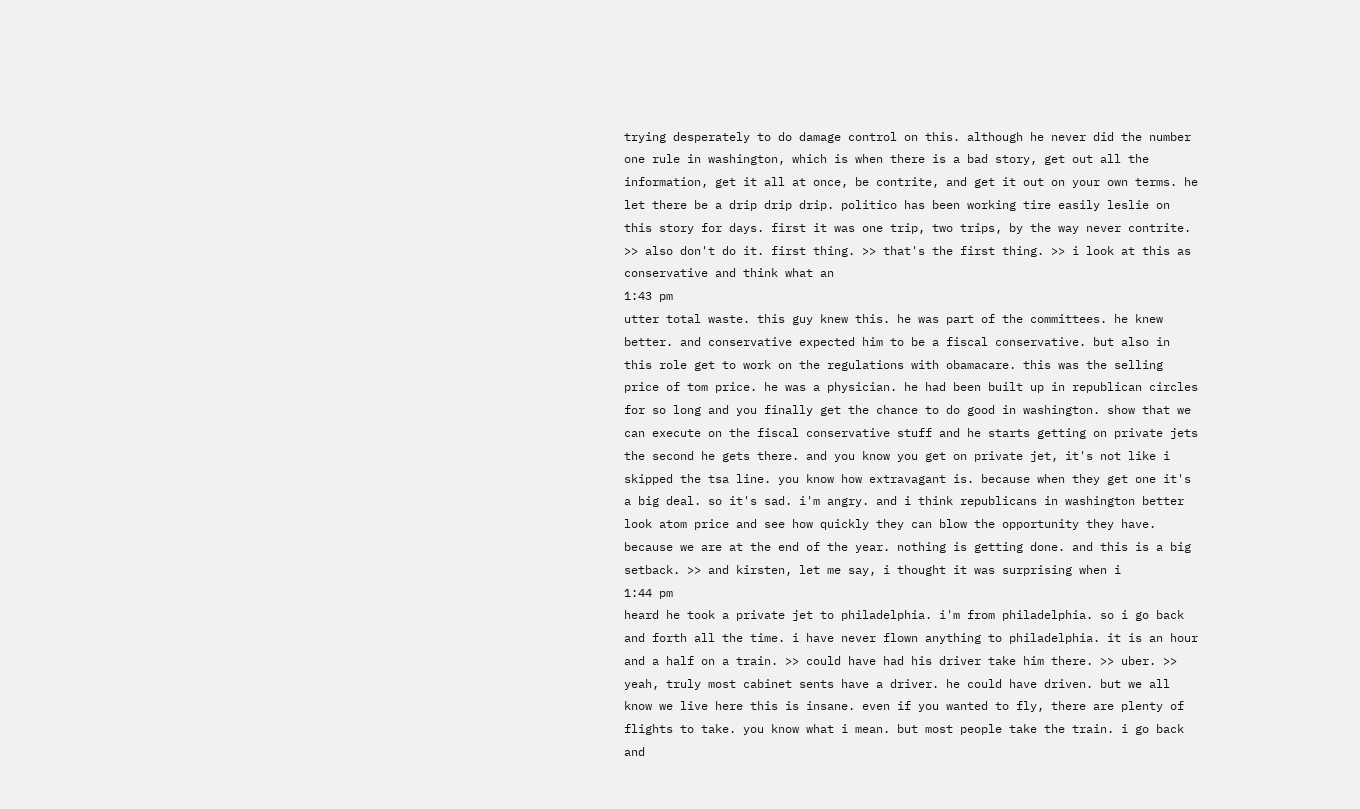trying desperately to do damage control on this. although he never did the number one rule in washington, which is when there is a bad story, get out all the information, get it all at once, be contrite, and get it out on your own terms. he let there be a drip drip drip. politico has been working tire easily leslie on this story for days. first it was one trip, two trips, by the way never contrite. >> also don't do it. first thing. >> that's the first thing. >> i look at this as conservative and think what an
1:43 pm
utter total waste. this guy knew this. he was part of the committees. he knew better. and conservative expected him to be a fiscal conservative. but also in this role get to work on the regulations with obamacare. this was the selling price of tom price. he was a physician. he had been built up in republican circles for so long and you finally get the chance to do good in washington. show that we can execute on the fiscal conservative stuff and he starts getting on private jets the second he gets there. and you know you get on private jet, it's not like i skipped the tsa line. you know how extravagant is. because when they get one it's a big deal. so it's sad. i'm angry. and i think republicans in washington better look atom price and see how quickly they can blow the opportunity they have. because we are at the end of the year. nothing is getting done. and this is a big setback. >> and kirsten, let me say, i thought it was surprising when i
1:44 pm
heard he took a private jet to philadelphia. i'm from philadelphia. so i go back and forth all the time. i have never flown anything to philadelphia. it is an hour and a half on a train. >> could have had his driver take him there. >> uber. >> yeah, truly most cabinet sents have a driver. he could have driven. but we all know we live here this is insane. even if you wanted to fly, there are plenty of flights to take. you know what i mean. but most people take the train. i go back and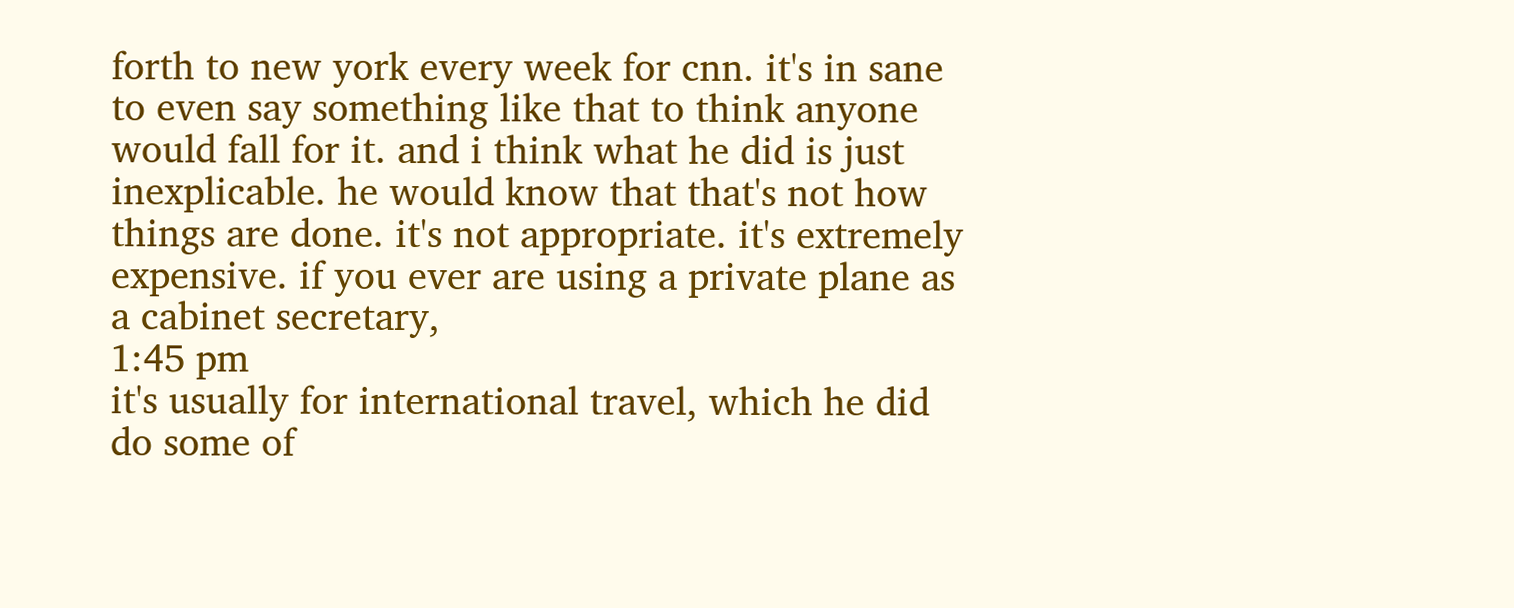forth to new york every week for cnn. it's in sane to even say something like that to think anyone would fall for it. and i think what he did is just inexplicable. he would know that that's not how things are done. it's not appropriate. it's extremely expensive. if you ever are using a private plane as a cabinet secretary,
1:45 pm
it's usually for international travel, which he did do some of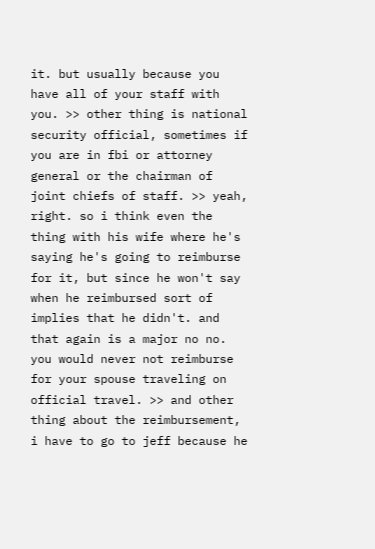it. but usually because you have all of your staff with you. >> other thing is national security official, sometimes if you are in fbi or attorney general or the chairman of joint chiefs of staff. >> yeah, right. so i think even the thing with his wife where he's saying he's going to reimburse for it, but since he won't say when he reimbursed sort of implies that he didn't. and that again is a major no no. you would never not reimburse for your spouse traveling on official travel. >> and other thing about the reimbursement, i have to go to jeff because he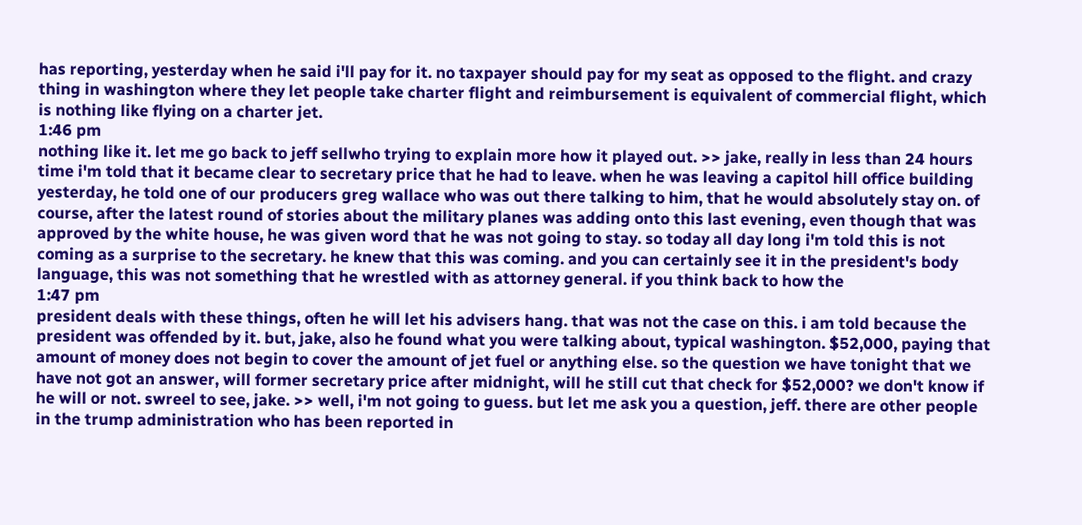has reporting, yesterday when he said i'll pay for it. no taxpayer should pay for my seat as opposed to the flight. and crazy thing in washington where they let people take charter flight and reimbursement is equivalent of commercial flight, which is nothing like flying on a charter jet.
1:46 pm
nothing like it. let me go back to jeff sellwho trying to explain more how it played out. >> jake, really in less than 24 hours time i'm told that it became clear to secretary price that he had to leave. when he was leaving a capitol hill office building yesterday, he told one of our producers greg wallace who was out there talking to him, that he would absolutely stay on. of course, after the latest round of stories about the military planes was adding onto this last evening, even though that was approved by the white house, he was given word that he was not going to stay. so today all day long i'm told this is not coming as a surprise to the secretary. he knew that this was coming. and you can certainly see it in the president's body language, this was not something that he wrestled with as attorney general. if you think back to how the
1:47 pm
president deals with these things, often he will let his advisers hang. that was not the case on this. i am told because the president was offended by it. but, jake, also he found what you were talking about, typical washington. $52,000, paying that amount of money does not begin to cover the amount of jet fuel or anything else. so the question we have tonight that we have not got an answer, will former secretary price after midnight, will he still cut that check for $52,000? we don't know if he will or not. swreel to see, jake. >> well, i'm not going to guess. but let me ask you a question, jeff. there are other people in the trump administration who has been reported in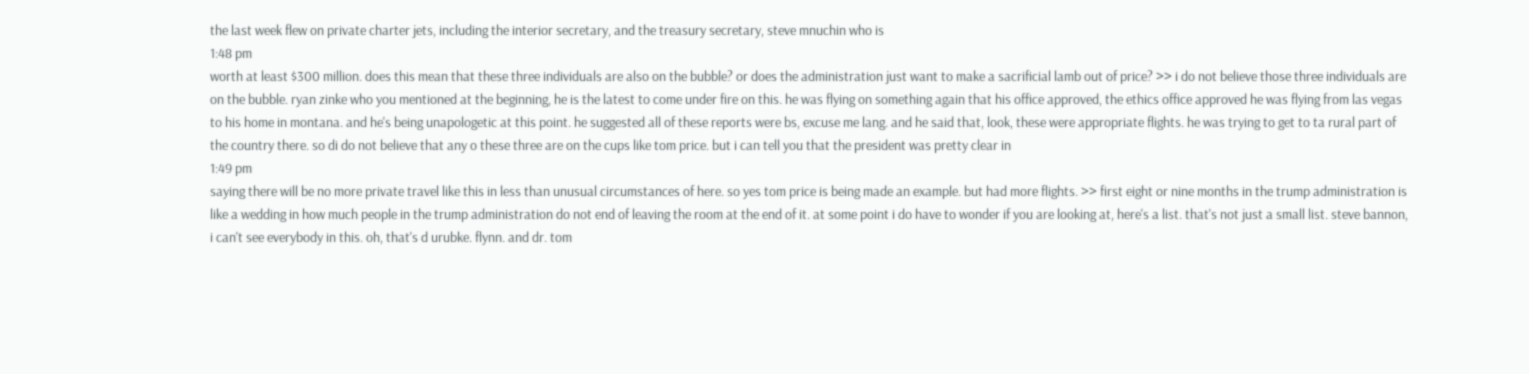the last week flew on private charter jets, including the interior secretary, and the treasury secretary, steve mnuchin who is
1:48 pm
worth at least $300 million. does this mean that these three individuals are also on the bubble? or does the administration just want to make a sacrificial lamb out of price? >> i do not believe those three individuals are on the bubble. ryan zinke who you mentioned at the beginning, he is the latest to come under fire on this. he was flying on something again that his office approved, the ethics office approved he was flying from las vegas to his home in montana. and he's being unapologetic at this point. he suggested all of these reports were bs, excuse me lang. and he said that, look, these were appropriate flights. he was trying to get to ta rural part of the country there. so di do not believe that any o these three are on the cups like tom price. but i can tell you that the president was pretty clear in
1:49 pm
saying there will be no more private travel like this in less than unusual circumstances of here. so yes tom price is being made an example. but had more flights. >> first eight or nine months in the trump administration is like a wedding in how much people in the trump administration do not end of leaving the room at the end of it. at some point i do have to wonder if you are looking at, here's a list. that's not just a small list. steve bannon, i can't see everybody in this. oh, that's d urubke. flynn. and dr. tom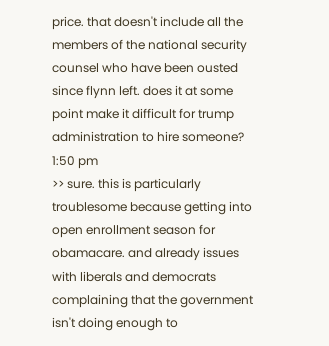price. that doesn't include all the members of the national security counsel who have been ousted since flynn left. does it at some point make it difficult for trump administration to hire someone?
1:50 pm
>> sure. this is particularly troublesome because getting into open enrollment season for obamacare. and already issues with liberals and democrats complaining that the government isn't doing enough to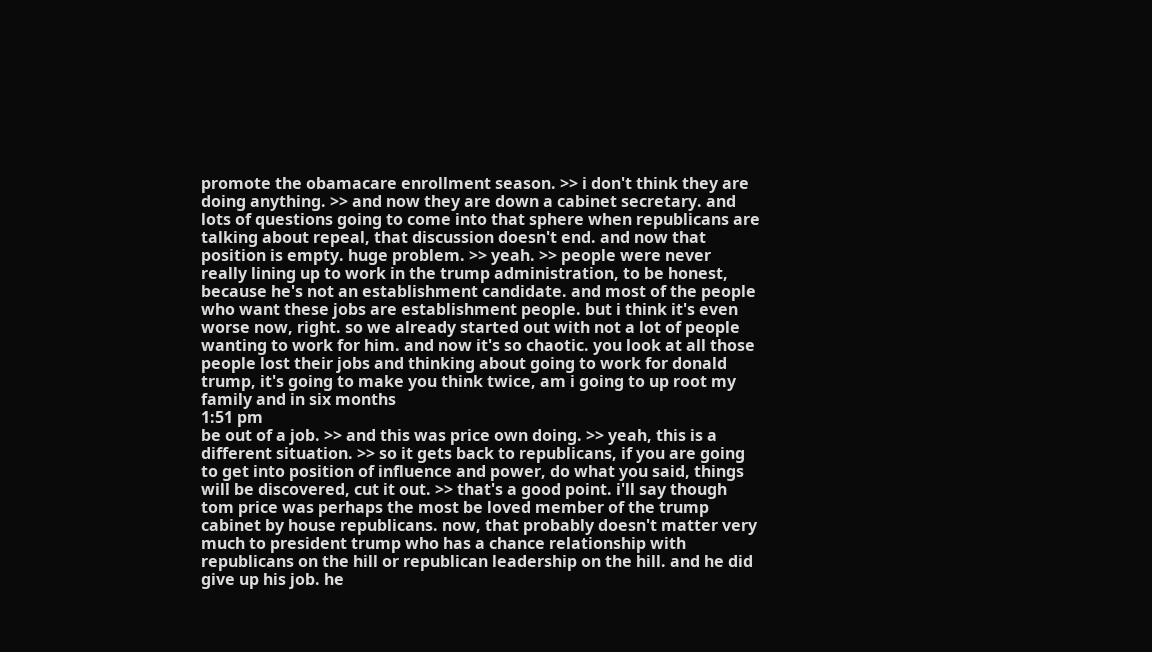promote the obamacare enrollment season. >> i don't think they are doing anything. >> and now they are down a cabinet secretary. and lots of questions going to come into that sphere when republicans are talking about repeal, that discussion doesn't end. and now that position is empty. huge problem. >> yeah. >> people were never really lining up to work in the trump administration, to be honest, because he's not an establishment candidate. and most of the people who want these jobs are establishment people. but i think it's even worse now, right. so we already started out with not a lot of people wanting to work for him. and now it's so chaotic. you look at all those people lost their jobs and thinking about going to work for donald trump, it's going to make you think twice, am i going to up root my family and in six months
1:51 pm
be out of a job. >> and this was price own doing. >> yeah, this is a different situation. >> so it gets back to republicans, if you are going to get into position of influence and power, do what you said, things will be discovered, cut it out. >> that's a good point. i'll say though tom price was perhaps the most be loved member of the trump cabinet by house republicans. now, that probably doesn't matter very much to president trump who has a chance relationship with republicans on the hill or republican leadership on the hill. and he did give up his job. he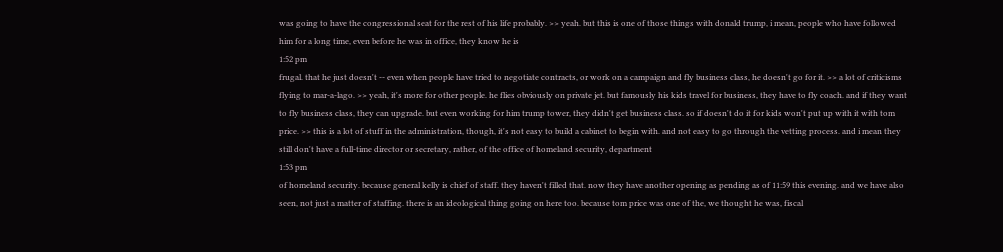was going to have the congressional seat for the rest of his life probably. >> yeah. but this is one of those things with donald trump, i mean, people who have followed him for a long time, even before he was in office, they know he is
1:52 pm
frugal. that he just doesn't -- even when people have tried to negotiate contracts, or work on a campaign and fly business class, he doesn't go for it. >> a lot of criticisms flying to mar-a-lago. >> yeah, it's more for other people. he flies obviously on private jet. but famously his kids travel for business, they have to fly coach. and if they want to fly business class, they can upgrade. but even working for him trump tower, they didn't get business class. so if doesn't do it for kids won't put up with it with tom price. >> this is a lot of stuff in the administration, though, it's not easy to build a cabinet to begin with. and not easy to go through the vetting process. and i mean they still don't have a full-time director or secretary, rather, of the office of homeland security, department
1:53 pm
of homeland security. because general kelly is chief of staff. they haven't filled that. now they have another opening as pending as of 11:59 this evening. and we have also seen, not just a matter of staffing. there is an ideological thing going on here too. because tom price was one of the, we thought he was, fiscal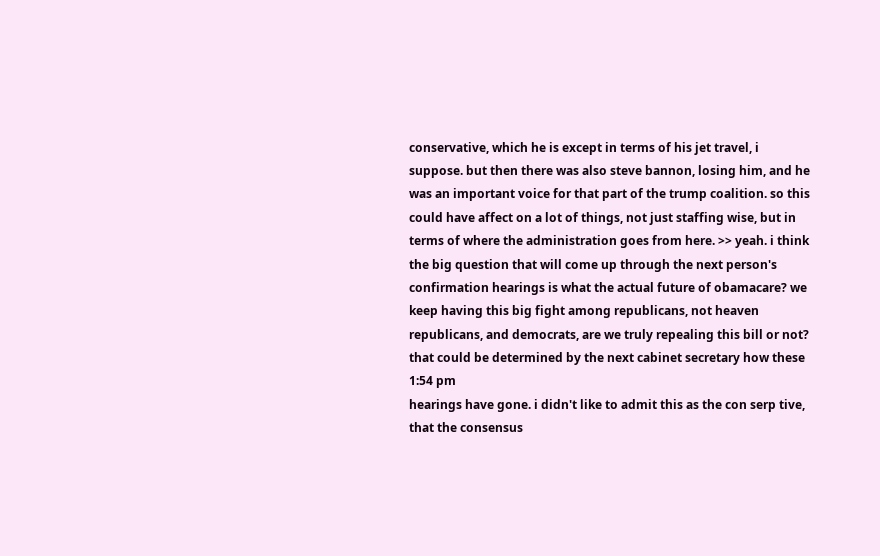conservative, which he is except in terms of his jet travel, i suppose. but then there was also steve bannon, losing him, and he was an important voice for that part of the trump coalition. so this could have affect on a lot of things, not just staffing wise, but in terms of where the administration goes from here. >> yeah. i think the big question that will come up through the next person's confirmation hearings is what the actual future of obamacare? we keep having this big fight among republicans, not heaven republicans, and democrats, are we truly repealing this bill or not? that could be determined by the next cabinet secretary how these
1:54 pm
hearings have gone. i didn't like to admit this as the con serp tive, that the consensus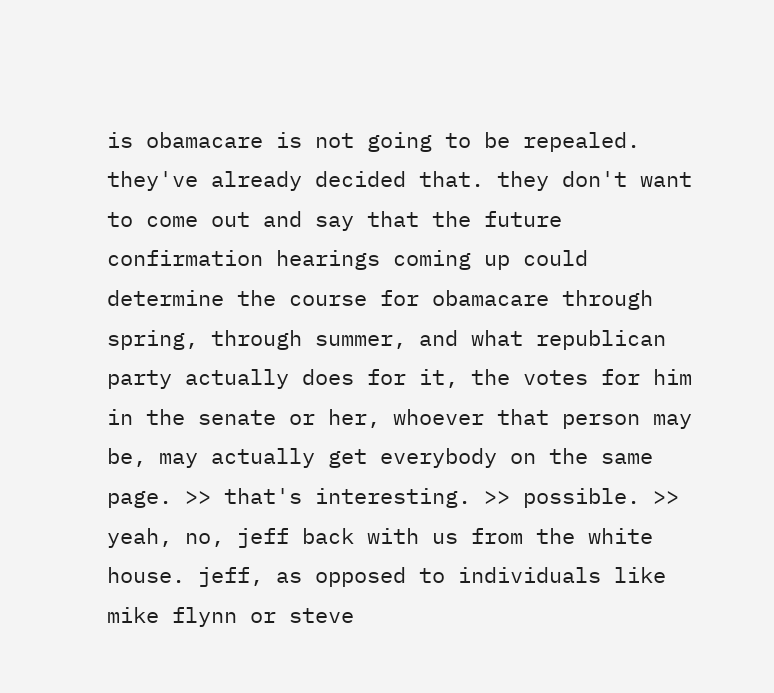is obamacare is not going to be repealed. they've already decided that. they don't want to come out and say that the future confirmation hearings coming up could determine the course for obamacare through spring, through summer, and what republican party actually does for it, the votes for him in the senate or her, whoever that person may be, may actually get everybody on the same page. >> that's interesting. >> possible. >> yeah, no, jeff back with us from the white house. jeff, as opposed to individuals like mike flynn or steve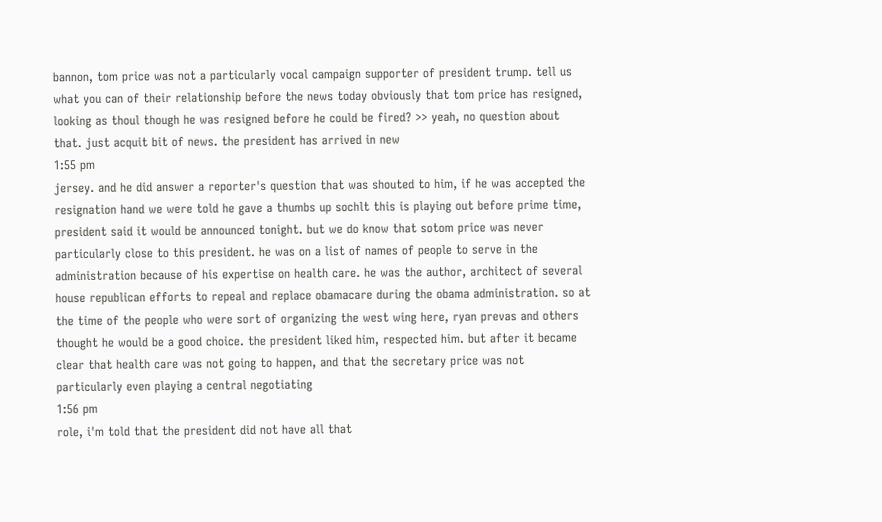bannon, tom price was not a particularly vocal campaign supporter of president trump. tell us what you can of their relationship before the news today obviously that tom price has resigned, looking as thoul though he was resigned before he could be fired? >> yeah, no question about that. just acquit bit of news. the president has arrived in new
1:55 pm
jersey. and he did answer a reporter's question that was shouted to him, if he was accepted the resignation hand we were told he gave a thumbs up sochlt this is playing out before prime time, president said it would be announced tonight. but we do know that sotom price was never particularly close to this president. he was on a list of names of people to serve in the administration because of his expertise on health care. he was the author, architect of several house republican efforts to repeal and replace obamacare during the obama administration. so at the time of the people who were sort of organizing the west wing here, ryan prevas and others thought he would be a good choice. the president liked him, respected him. but after it became clear that health care was not going to happen, and that the secretary price was not particularly even playing a central negotiating
1:56 pm
role, i'm told that the president did not have all that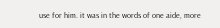use for him. it was in the words of one aide, more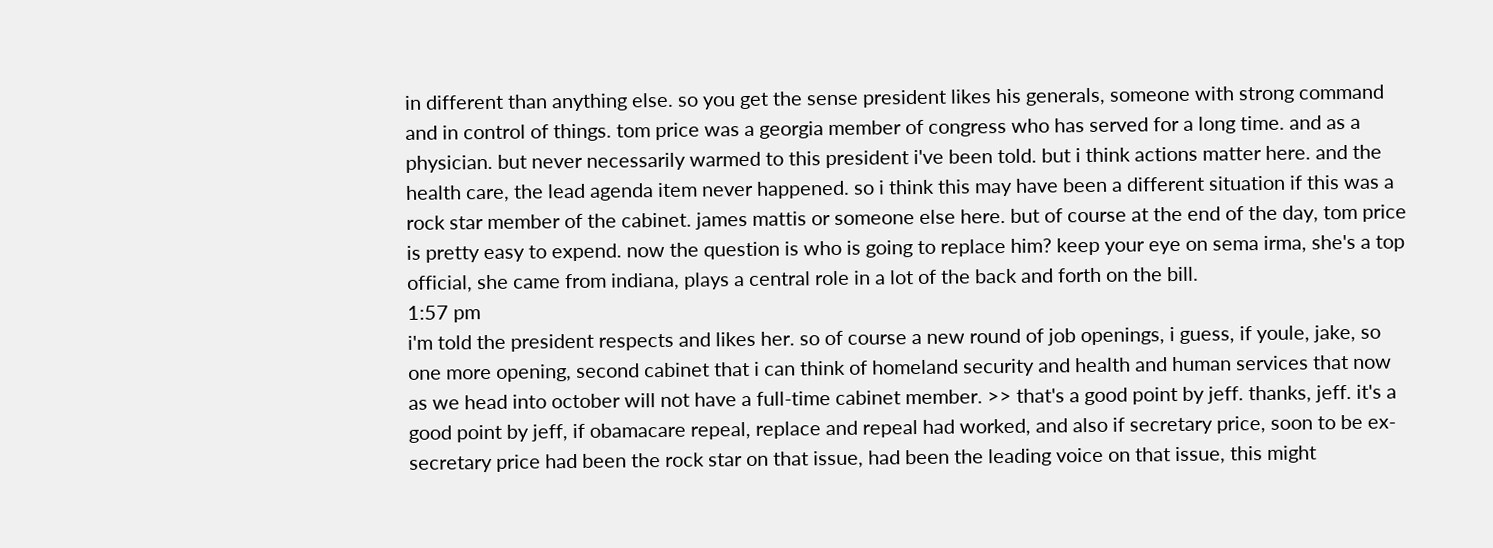in different than anything else. so you get the sense president likes his generals, someone with strong command and in control of things. tom price was a georgia member of congress who has served for a long time. and as a physician. but never necessarily warmed to this president i've been told. but i think actions matter here. and the health care, the lead agenda item never happened. so i think this may have been a different situation if this was a rock star member of the cabinet. james mattis or someone else here. but of course at the end of the day, tom price is pretty easy to expend. now the question is who is going to replace him? keep your eye on sema irma, she's a top official, she came from indiana, plays a central role in a lot of the back and forth on the bill.
1:57 pm
i'm told the president respects and likes her. so of course a new round of job openings, i guess, if youle, jake, so one more opening, second cabinet that i can think of homeland security and health and human services that now as we head into october will not have a full-time cabinet member. >> that's a good point by jeff. thanks, jeff. it's a good point by jeff, if obamacare repeal, replace and repeal had worked, and also if secretary price, soon to be ex-secretary price had been the rock star on that issue, had been the leading voice on that issue, this might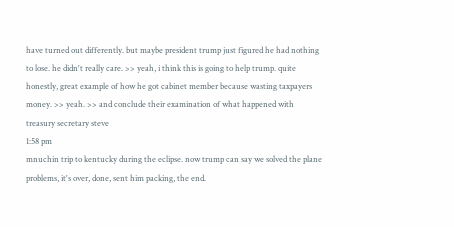have turned out differently. but maybe president trump just figured he had nothing to lose. he didn't really care. >> yeah, i think this is going to help trump. quite honestly, great example of how he got cabinet member because wasting taxpayers money. >> yeah. >> and conclude their examination of what happened with treasury secretary steve
1:58 pm
mnuchin trip to kentucky during the eclipse. now trump can say we solved the plane problems, it's over, done, sent him packing, the end.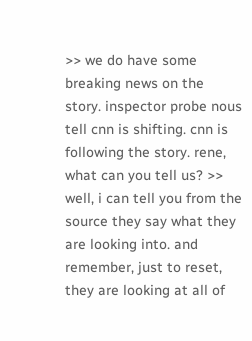>> we do have some breaking news on the story. inspector probe nous tell cnn is shifting. cnn is following the story. rene, what can you tell us? >> well, i can tell you from the source they say what they are looking into. and remember, just to reset, they are looking at all of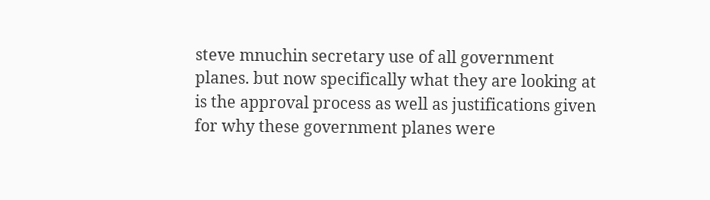steve mnuchin secretary use of all government planes. but now specifically what they are looking at is the approval process as well as justifications given for why these government planes were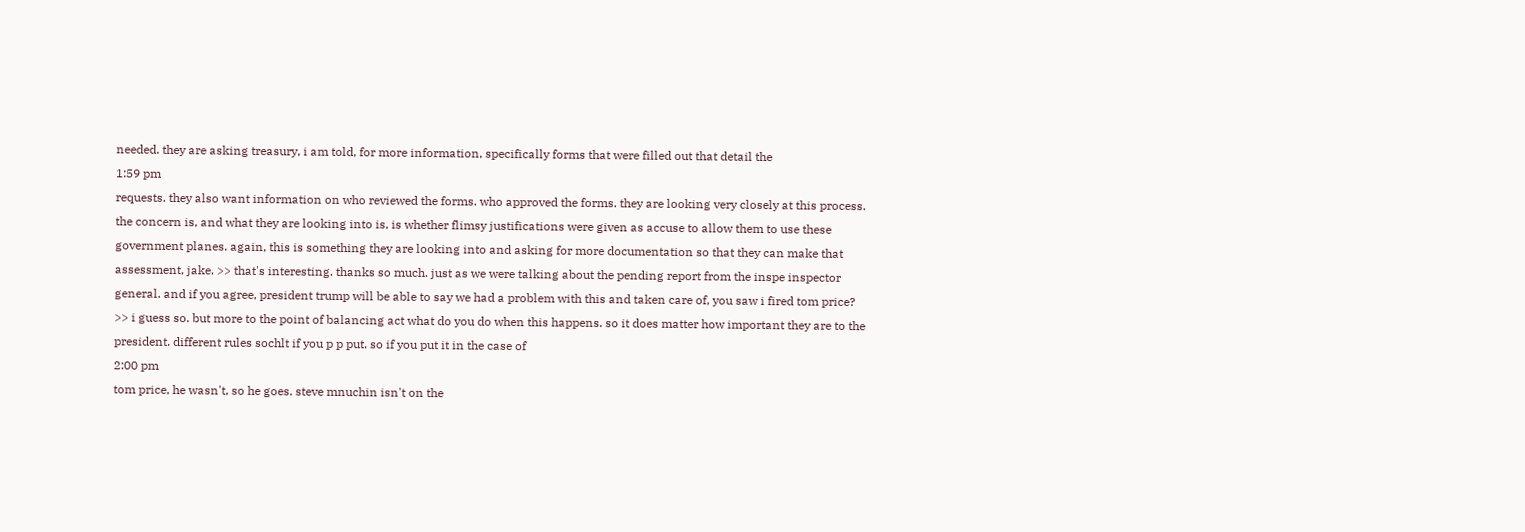needed. they are asking treasury, i am told, for more information, specifically forms that were filled out that detail the
1:59 pm
requests. they also want information on who reviewed the forms. who approved the forms. they are looking very closely at this process. the concern is, and what they are looking into is, is whether flimsy justifications were given as accuse to allow them to use these government planes. again, this is something they are looking into and asking for more documentation so that they can make that assessment, jake. >> that's interesting. thanks so much. just as we were talking about the pending report from the inspe inspector general. and if you agree, president trump will be able to say we had a problem with this and taken care of, you saw i fired tom price? >> i guess so. but more to the point of balancing act what do you do when this happens. so it does matter how important they are to the president. different rules sochlt if you p p put. so if you put it in the case of
2:00 pm
tom price, he wasn't, so he goes. steve mnuchin isn't on the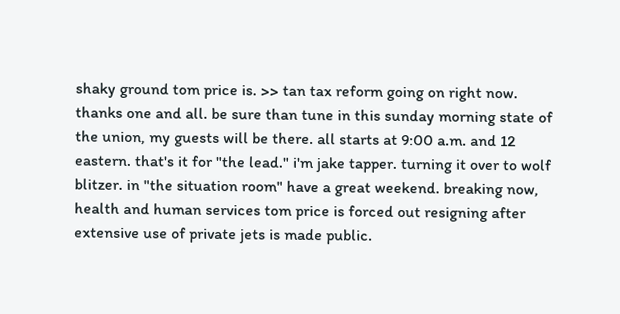shaky ground tom price is. >> tan tax reform going on right now. thanks one and all. be sure than tune in this sunday morning state of the union, my guests will be there. all starts at 9:00 a.m. and 12 eastern. that's it for "the lead." i'm jake tapper. turning it over to wolf blitzer. in "the situation room" have a great weekend. breaking now, health and human services tom price is forced out resigning after extensive use of private jets is made public.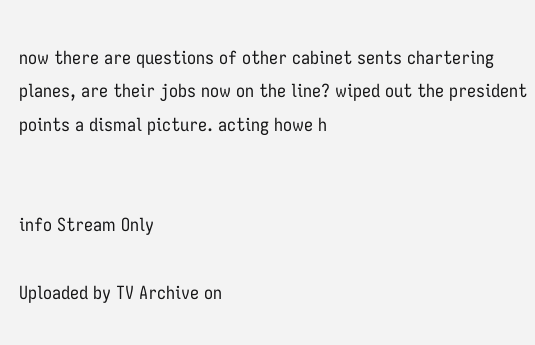now there are questions of other cabinet sents chartering planes, are their jobs now on the line? wiped out the president points a dismal picture. acting howe h


info Stream Only

Uploaded by TV Archive on